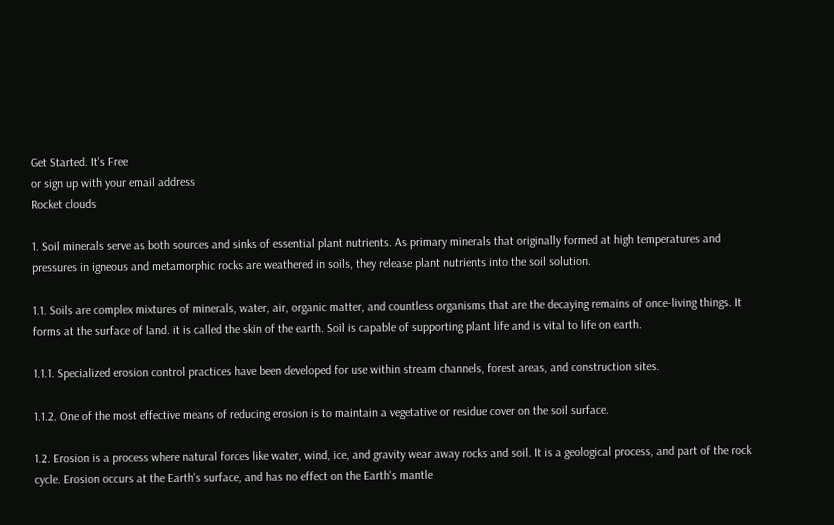Get Started. It's Free
or sign up with your email address
Rocket clouds

1. Soil minerals serve as both sources and sinks of essential plant nutrients. As primary minerals that originally formed at high temperatures and pressures in igneous and metamorphic rocks are weathered in soils, they release plant nutrients into the soil solution.

1.1. Soils are complex mixtures of minerals, water, air, organic matter, and countless organisms that are the decaying remains of once-living things. It forms at the surface of land. it is called the skin of the earth. Soil is capable of supporting plant life and is vital to life on earth.

1.1.1. Specialized erosion control practices have been developed for use within stream channels, forest areas, and construction sites.

1.1.2. One of the most effective means of reducing erosion is to maintain a vegetative or residue cover on the soil surface.

1.2. Erosion is a process where natural forces like water, wind, ice, and gravity wear away rocks and soil. It is a geological process, and part of the rock cycle. Erosion occurs at the Earth's surface, and has no effect on the Earth's mantle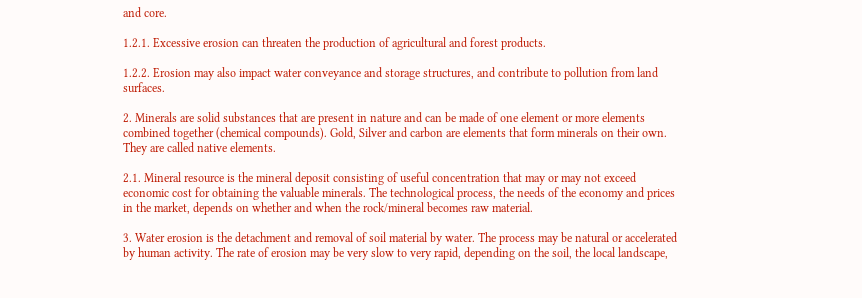and core.

1.2.1. Excessive erosion can threaten the production of agricultural and forest products.

1.2.2. Erosion may also impact water conveyance and storage structures, and contribute to pollution from land surfaces.

2. Minerals are solid substances that are present in nature and can be made of one element or more elements combined together (chemical compounds). Gold, Silver and carbon are elements that form minerals on their own. They are called native elements.

2.1. Mineral resource is the mineral deposit consisting of useful concentration that may or may not exceed economic cost for obtaining the valuable minerals. The technological process, the needs of the economy and prices in the market, depends on whether and when the rock/mineral becomes raw material.

3. Water erosion is the detachment and removal of soil material by water. The process may be natural or accelerated by human activity. The rate of erosion may be very slow to very rapid, depending on the soil, the local landscape,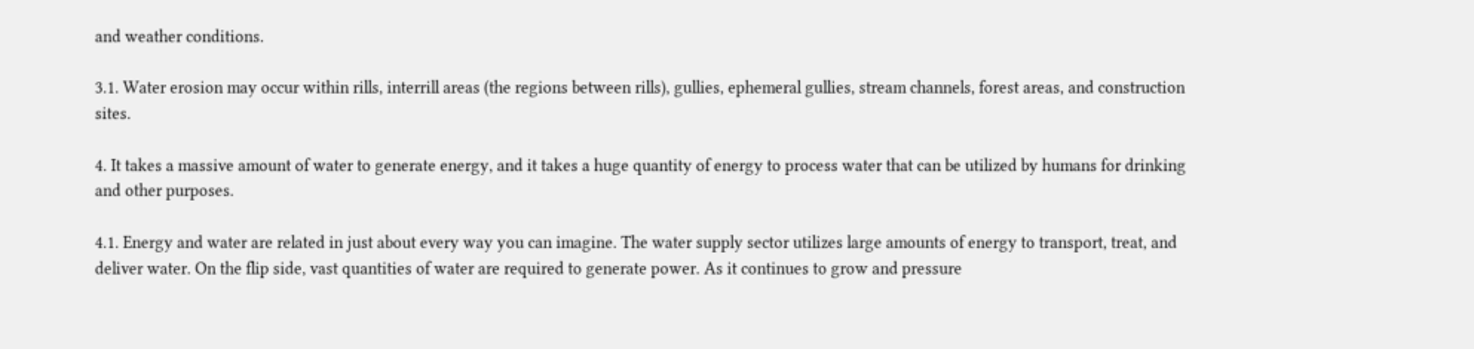and weather conditions.

3.1. Water erosion may occur within rills, interrill areas (the regions between rills), gullies, ephemeral gullies, stream channels, forest areas, and construction sites.

4. It takes a massive amount of water to generate energy, and it takes a huge quantity of energy to process water that can be utilized by humans for drinking and other purposes.

4.1. Energy and water are related in just about every way you can imagine. The water supply sector utilizes large amounts of energy to transport, treat, and deliver water. On the flip side, vast quantities of water are required to generate power. As it continues to grow and pressure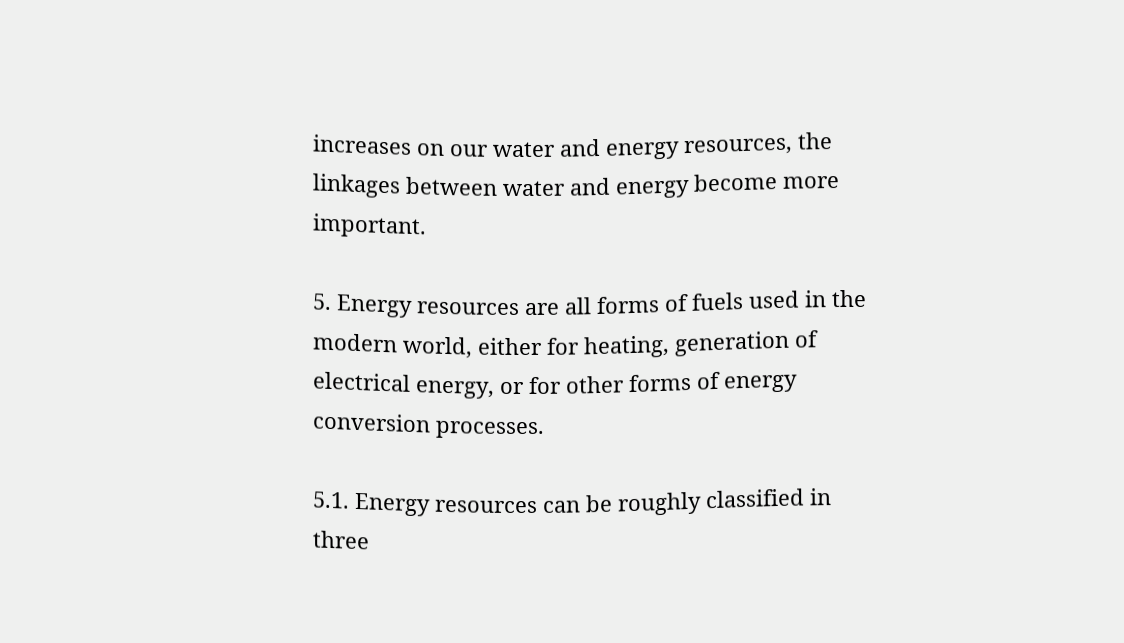increases on our water and energy resources, the linkages between water and energy become more important.

5. Energy resources are all forms of fuels used in the modern world, either for heating, generation of electrical energy, or for other forms of energy conversion processes.

5.1. Energy resources can be roughly classified in three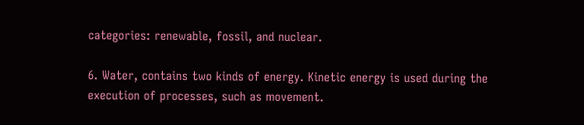categories: renewable, fossil, and nuclear.

6. Water, contains two kinds of energy. Kinetic energy is used during the execution of processes, such as movement.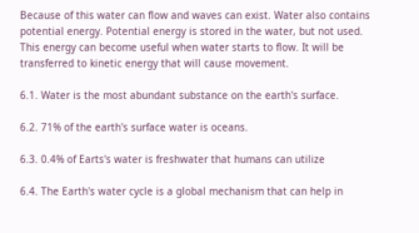Because of this water can flow and waves can exist. Water also contains potential energy. Potential energy is stored in the water, but not used. This energy can become useful when water starts to flow. It will be transferred to kinetic energy that will cause movement.

6.1. Water is the most abundant substance on the earth's surface.

6.2. 71% of the earth's surface water is oceans.

6.3. 0.4% of Earts's water is freshwater that humans can utilize

6.4. The Earth's water cycle is a global mechanism that can help in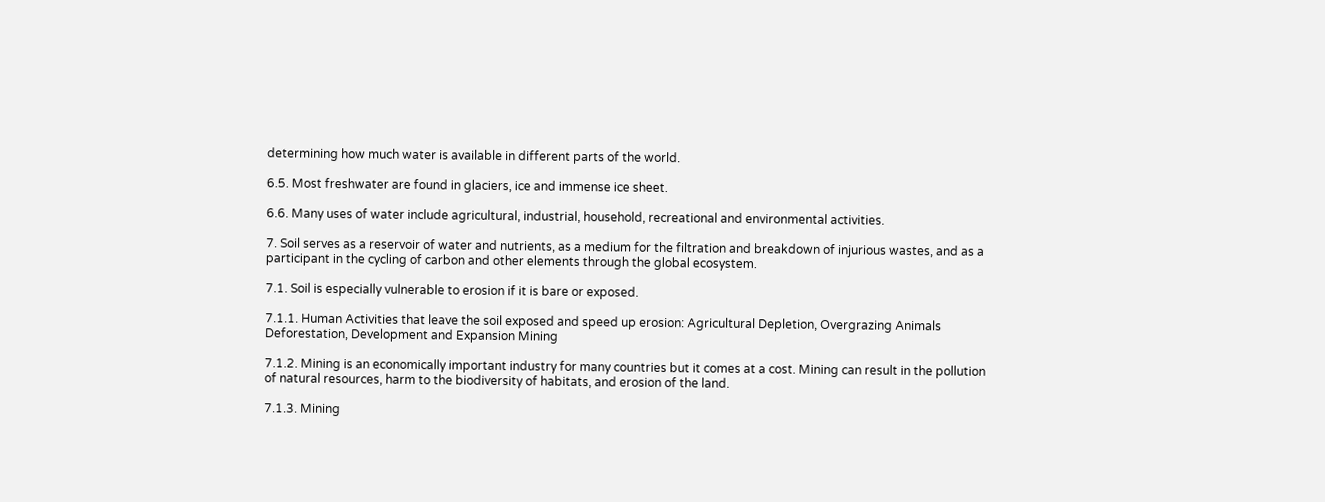determining how much water is available in different parts of the world.

6.5. Most freshwater are found in glaciers, ice and immense ice sheet.

6.6. Many uses of water include agricultural, industrial, household, recreational and environmental activities.

7. Soil serves as a reservoir of water and nutrients, as a medium for the filtration and breakdown of injurious wastes, and as a participant in the cycling of carbon and other elements through the global ecosystem.

7.1. Soil is especially vulnerable to erosion if it is bare or exposed.

7.1.1. Human Activities that leave the soil exposed and speed up erosion: Agricultural Depletion, Overgrazing Animals Deforestation, Development and Expansion Mining

7.1.2. Mining is an economically important industry for many countries but it comes at a cost. Mining can result in the pollution of natural resources, harm to the biodiversity of habitats, and erosion of the land.

7.1.3. Mining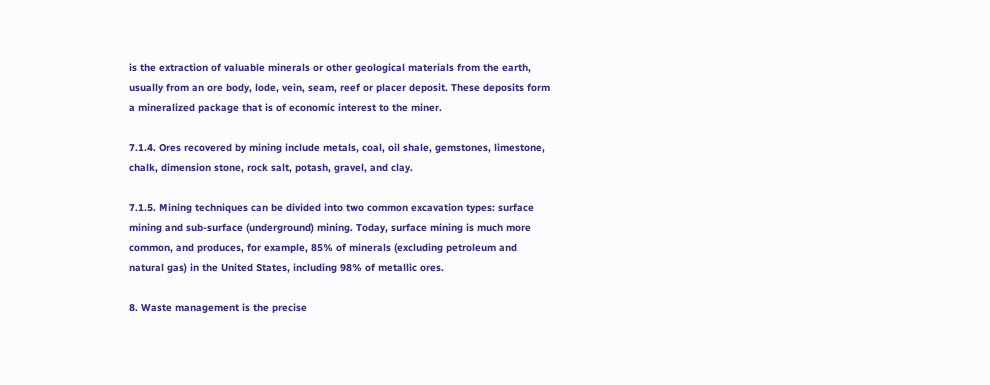is the extraction of valuable minerals or other geological materials from the earth, usually from an ore body, lode, vein, seam, reef or placer deposit. These deposits form a mineralized package that is of economic interest to the miner.

7.1.4. Ores recovered by mining include metals, coal, oil shale, gemstones, limestone, chalk, dimension stone, rock salt, potash, gravel, and clay.

7.1.5. Mining techniques can be divided into two common excavation types: surface mining and sub-surface (underground) mining. Today, surface mining is much more common, and produces, for example, 85% of minerals (excluding petroleum and natural gas) in the United States, including 98% of metallic ores.

8. Waste management is the precise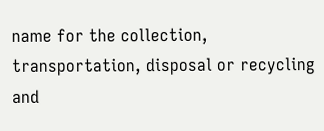name for the collection, transportation, disposal or recycling and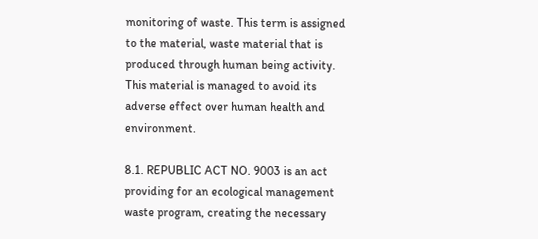monitoring of waste. This term is assigned to the material, waste material that is produced through human being activity. This material is managed to avoid its adverse effect over human health and environment.

8.1. REPUBLIC ACT NO. 9003 is an act providing for an ecological management waste program, creating the necessary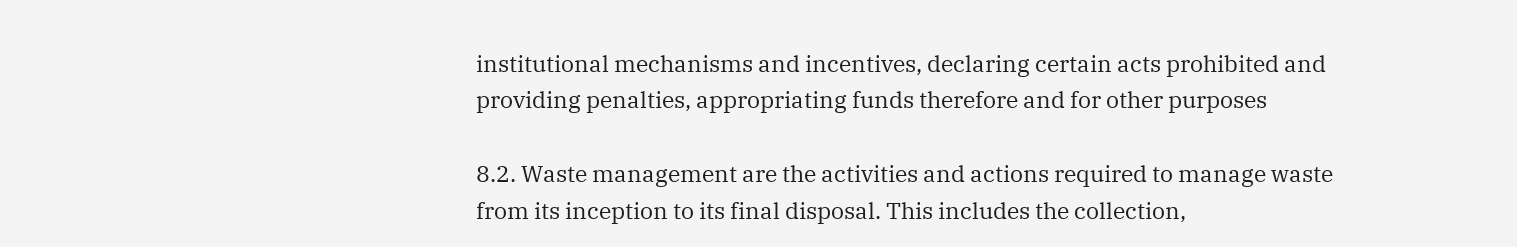institutional mechanisms and incentives, declaring certain acts prohibited and providing penalties, appropriating funds therefore and for other purposes

8.2. Waste management are the activities and actions required to manage waste from its inception to its final disposal. This includes the collection,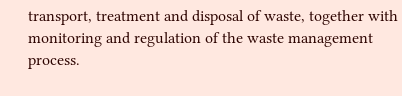transport, treatment and disposal of waste, together with monitoring and regulation of the waste management process.